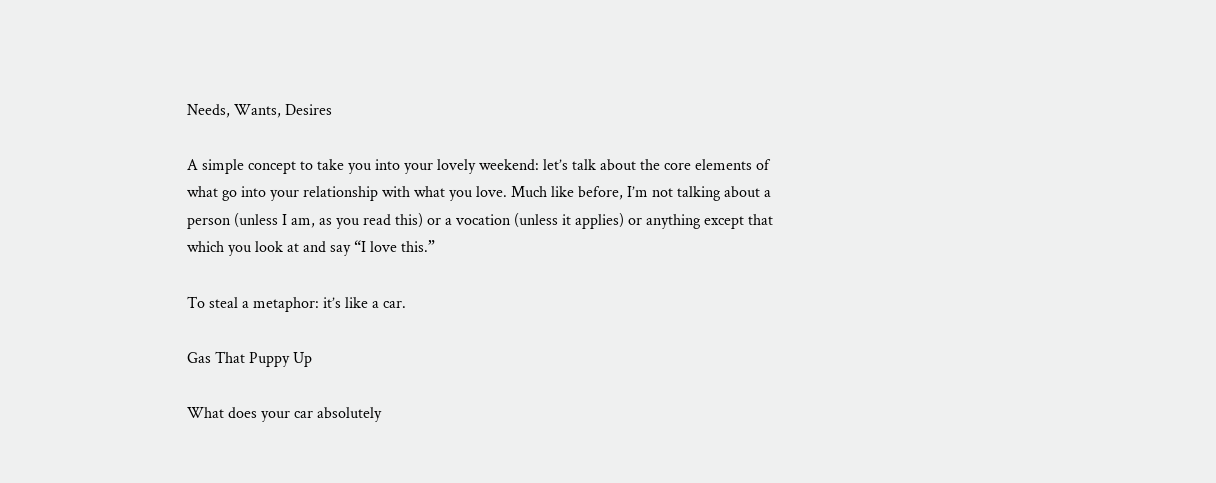Needs, Wants, Desires

A simple concept to take you into your lovely weekend: let’s talk about the core elements of what go into your relationship with what you love. Much like before, I’m not talking about a person (unless I am, as you read this) or a vocation (unless it applies) or anything except that which you look at and say “I love this.”

To steal a metaphor: it’s like a car.

Gas That Puppy Up

What does your car absolutely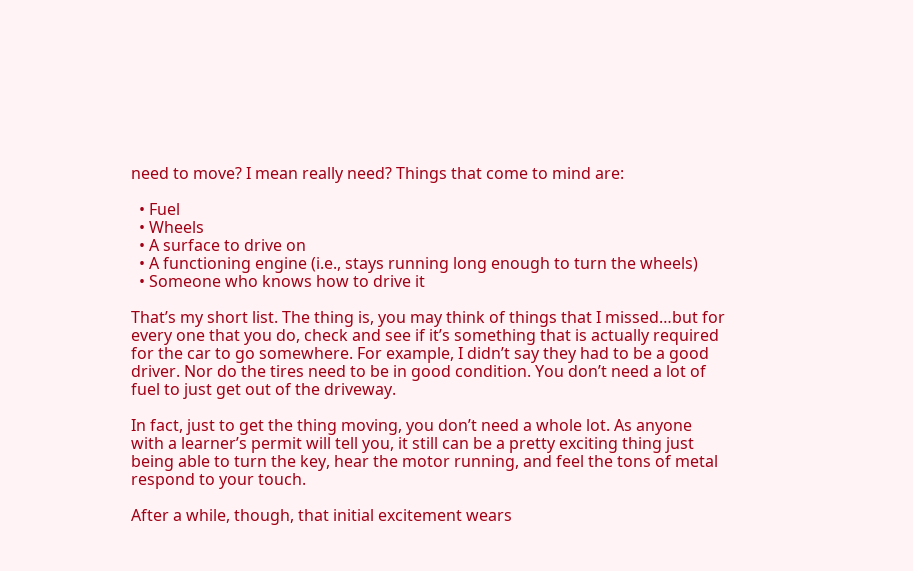need to move? I mean really need? Things that come to mind are:

  • Fuel
  • Wheels
  • A surface to drive on
  • A functioning engine (i.e., stays running long enough to turn the wheels)
  • Someone who knows how to drive it

That’s my short list. The thing is, you may think of things that I missed…but for every one that you do, check and see if it’s something that is actually required for the car to go somewhere. For example, I didn’t say they had to be a good driver. Nor do the tires need to be in good condition. You don’t need a lot of fuel to just get out of the driveway.

In fact, just to get the thing moving, you don’t need a whole lot. As anyone with a learner’s permit will tell you, it still can be a pretty exciting thing just being able to turn the key, hear the motor running, and feel the tons of metal respond to your touch.

After a while, though, that initial excitement wears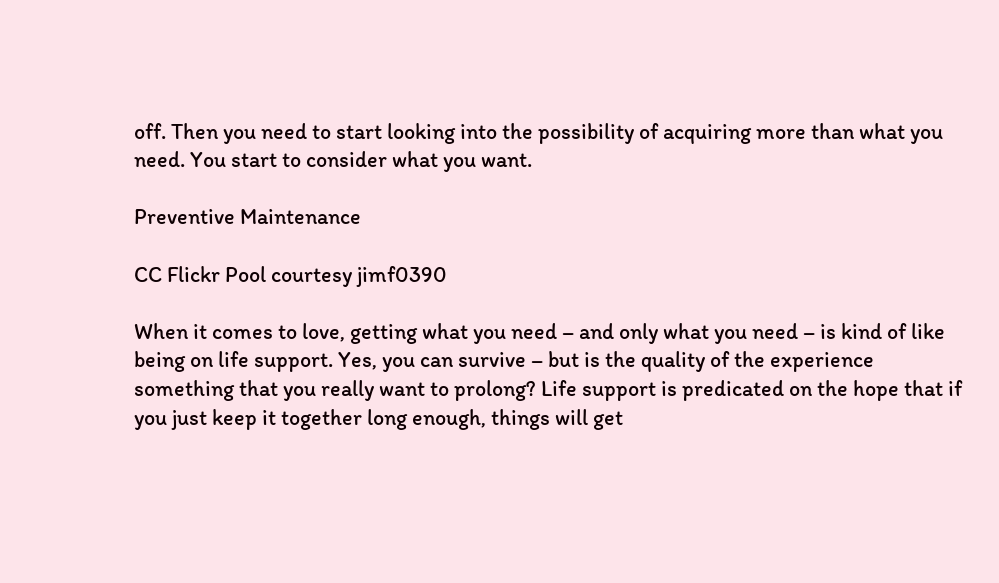off. Then you need to start looking into the possibility of acquiring more than what you need. You start to consider what you want.

Preventive Maintenance

CC Flickr Pool courtesy jimf0390

When it comes to love, getting what you need – and only what you need – is kind of like being on life support. Yes, you can survive – but is the quality of the experience something that you really want to prolong? Life support is predicated on the hope that if you just keep it together long enough, things will get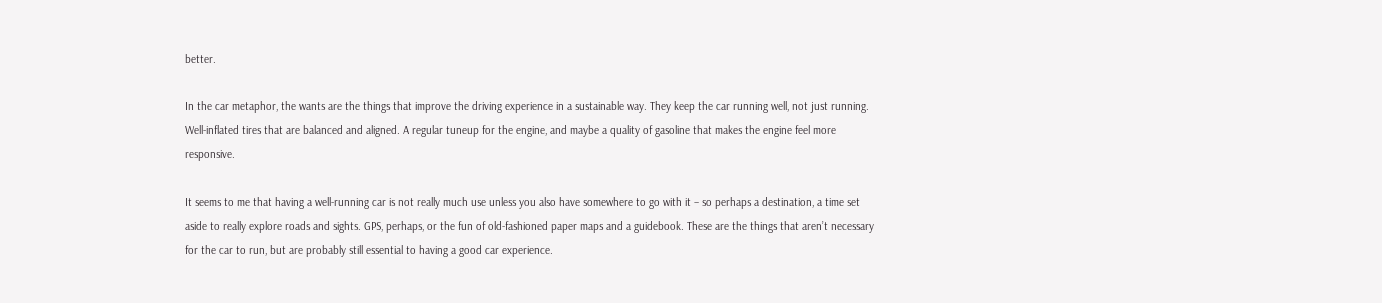better.

In the car metaphor, the wants are the things that improve the driving experience in a sustainable way. They keep the car running well, not just running. Well-inflated tires that are balanced and aligned. A regular tuneup for the engine, and maybe a quality of gasoline that makes the engine feel more responsive.

It seems to me that having a well-running car is not really much use unless you also have somewhere to go with it – so perhaps a destination, a time set aside to really explore roads and sights. GPS, perhaps, or the fun of old-fashioned paper maps and a guidebook. These are the things that aren’t necessary for the car to run, but are probably still essential to having a good car experience.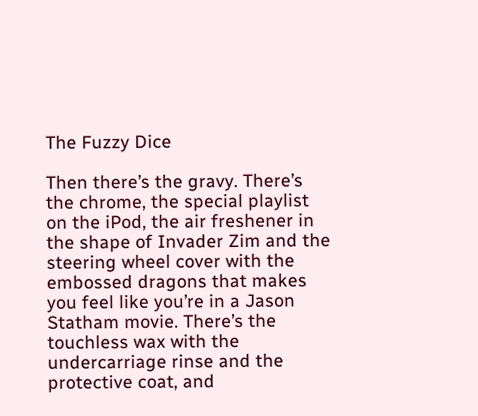The Fuzzy Dice

Then there’s the gravy. There’s the chrome, the special playlist on the iPod, the air freshener in the shape of Invader Zim and the steering wheel cover with the embossed dragons that makes you feel like you’re in a Jason Statham movie. There’s the touchless wax with the undercarriage rinse and the protective coat, and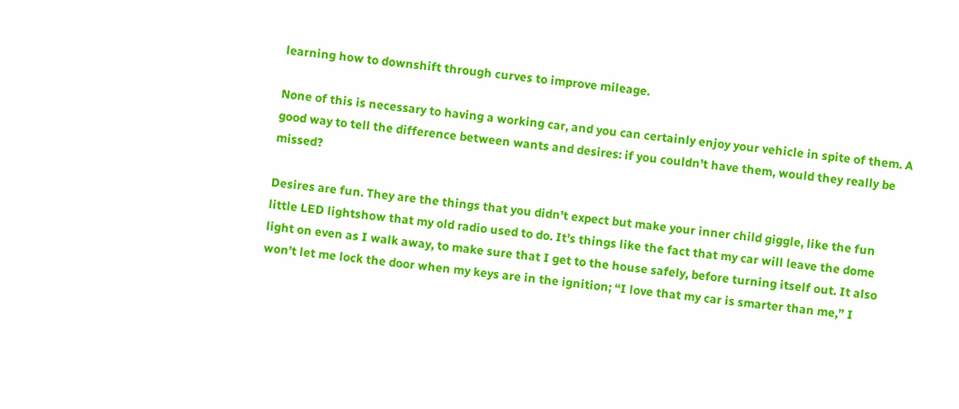learning how to downshift through curves to improve mileage.

None of this is necessary to having a working car, and you can certainly enjoy your vehicle in spite of them. A good way to tell the difference between wants and desires: if you couldn’t have them, would they really be missed?

Desires are fun. They are the things that you didn’t expect but make your inner child giggle, like the fun little LED lightshow that my old radio used to do. It’s things like the fact that my car will leave the dome light on even as I walk away, to make sure that I get to the house safely, before turning itself out. It also won’t let me lock the door when my keys are in the ignition; “I love that my car is smarter than me,” I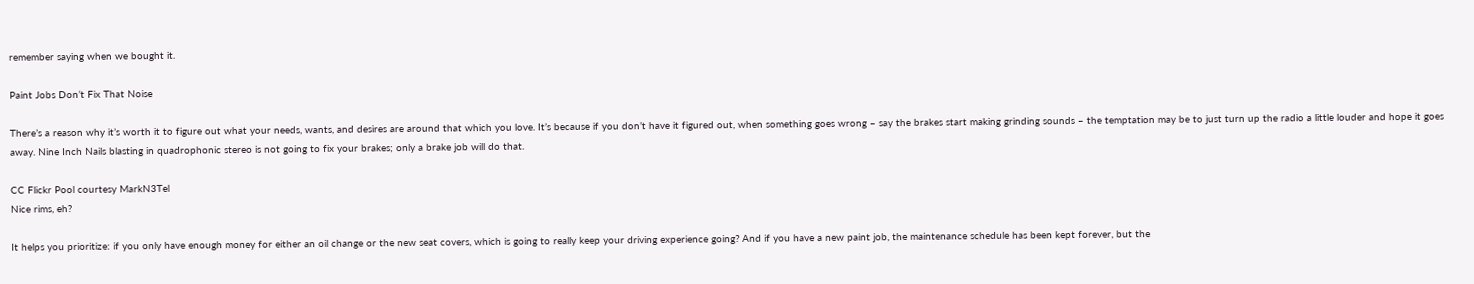remember saying when we bought it.

Paint Jobs Don’t Fix That Noise

There’s a reason why it’s worth it to figure out what your needs, wants, and desires are around that which you love. It’s because if you don’t have it figured out, when something goes wrong – say the brakes start making grinding sounds – the temptation may be to just turn up the radio a little louder and hope it goes away. Nine Inch Nails blasting in quadrophonic stereo is not going to fix your brakes; only a brake job will do that.

CC Flickr Pool courtesy MarkN3Tel
Nice rims, eh?

It helps you prioritize: if you only have enough money for either an oil change or the new seat covers, which is going to really keep your driving experience going? And if you have a new paint job, the maintenance schedule has been kept forever, but the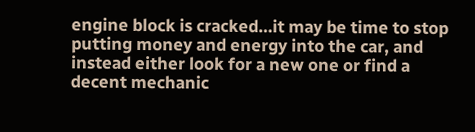engine block is cracked…it may be time to stop putting money and energy into the car, and instead either look for a new one or find a decent mechanic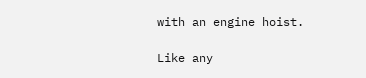with an engine hoist.

Like any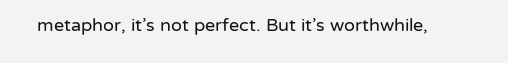metaphor, it’s not perfect. But it’s worthwhile,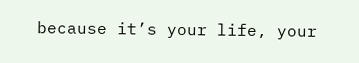because it’s your life, your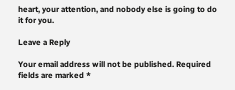heart, your attention, and nobody else is going to do it for you.

Leave a Reply

Your email address will not be published. Required fields are marked *